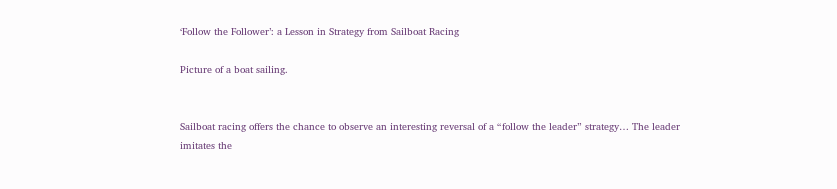‘Follow the Follower’: a Lesson in Strategy from Sailboat Racing

Picture of a boat sailing.


Sailboat racing offers the chance to observe an interesting reversal of a “follow the leader” strategy… The leader imitates the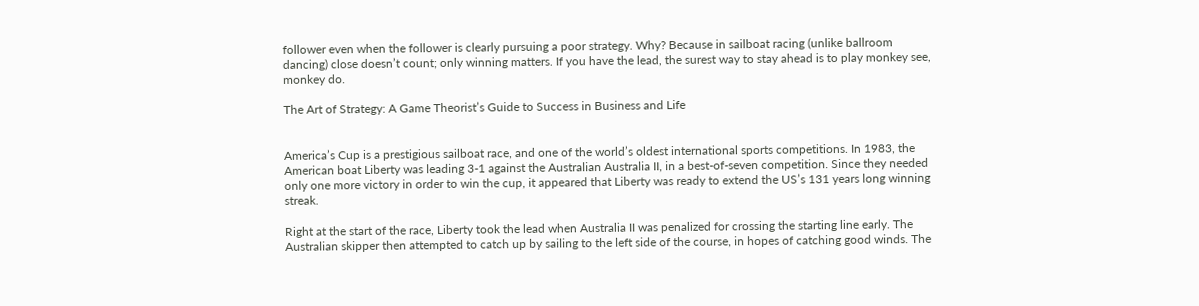follower even when the follower is clearly pursuing a poor strategy. Why? Because in sailboat racing (unlike ballroom dancing) close doesn’t count; only winning matters. If you have the lead, the surest way to stay ahead is to play monkey see, monkey do.

The Art of Strategy: A Game Theorist’s Guide to Success in Business and Life


America’s Cup is a prestigious sailboat race, and one of the world’s oldest international sports competitions. In 1983, the American boat Liberty was leading 3-1 against the Australian Australia II, in a best-of-seven competition. Since they needed only one more victory in order to win the cup, it appeared that Liberty was ready to extend the US’s 131 years long winning streak.

Right at the start of the race, Liberty took the lead when Australia II was penalized for crossing the starting line early. The Australian skipper then attempted to catch up by sailing to the left side of the course, in hopes of catching good winds. The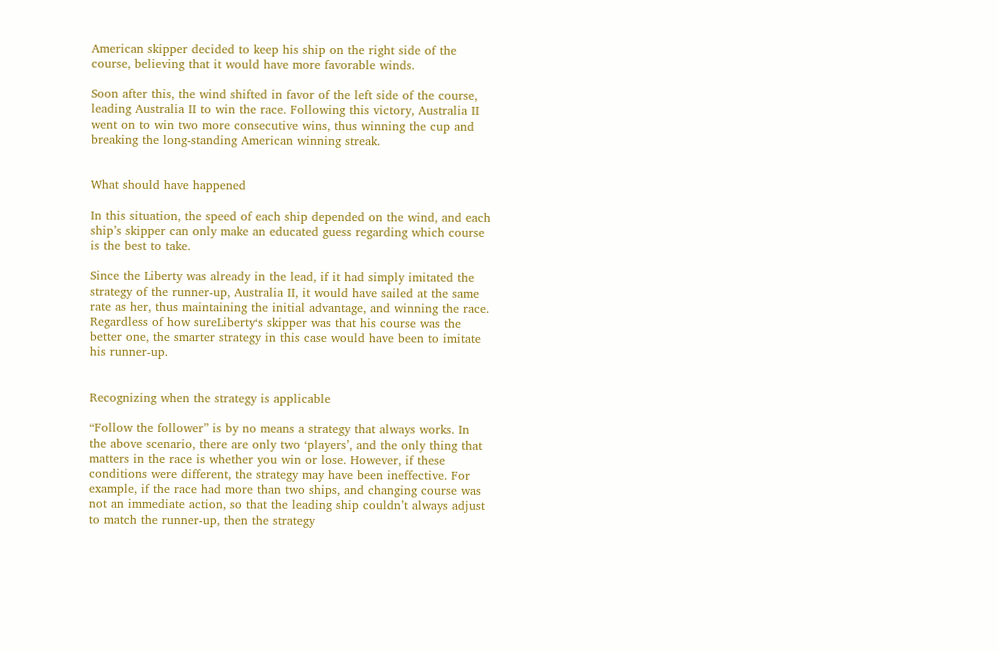American skipper decided to keep his ship on the right side of the course, believing that it would have more favorable winds.

Soon after this, the wind shifted in favor of the left side of the course, leading Australia II to win the race. Following this victory, Australia II went on to win two more consecutive wins, thus winning the cup and breaking the long-standing American winning streak.


What should have happened

In this situation, the speed of each ship depended on the wind, and each ship’s skipper can only make an educated guess regarding which course is the best to take.

Since the Liberty was already in the lead, if it had simply imitated the strategy of the runner-up, Australia II, it would have sailed at the same rate as her, thus maintaining the initial advantage, and winning the race. Regardless of how sureLiberty‘s skipper was that his course was the better one, the smarter strategy in this case would have been to imitate his runner-up.


Recognizing when the strategy is applicable

“Follow the follower” is by no means a strategy that always works. In the above scenario, there are only two ‘players’, and the only thing that matters in the race is whether you win or lose. However, if these conditions were different, the strategy may have been ineffective. For example, if the race had more than two ships, and changing course was not an immediate action, so that the leading ship couldn’t always adjust to match the runner-up, then the strategy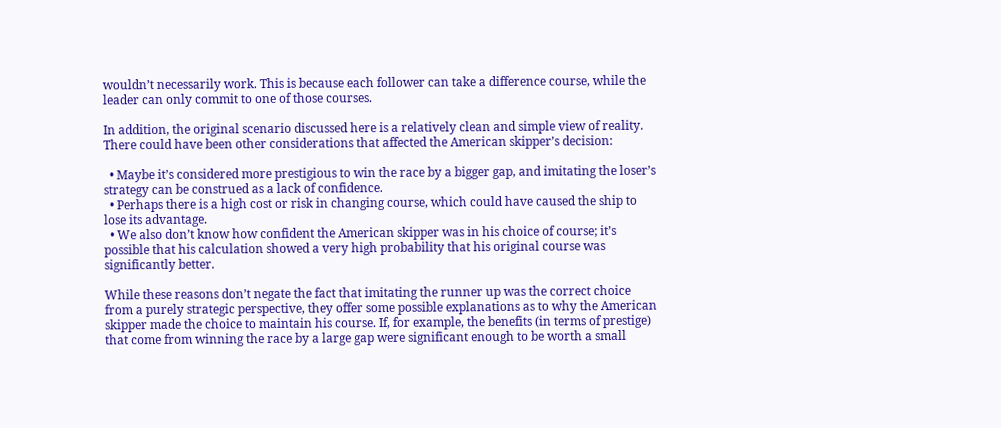wouldn’t necessarily work. This is because each follower can take a difference course, while the leader can only commit to one of those courses.

In addition, the original scenario discussed here is a relatively clean and simple view of reality. There could have been other considerations that affected the American skipper’s decision:

  • Maybe it’s considered more prestigious to win the race by a bigger gap, and imitating the loser’s strategy can be construed as a lack of confidence.
  • Perhaps there is a high cost or risk in changing course, which could have caused the ship to lose its advantage.
  • We also don’t know how confident the American skipper was in his choice of course; it’s possible that his calculation showed a very high probability that his original course was significantly better.

While these reasons don’t negate the fact that imitating the runner up was the correct choice from a purely strategic perspective, they offer some possible explanations as to why the American skipper made the choice to maintain his course. If, for example, the benefits (in terms of prestige) that come from winning the race by a large gap were significant enough to be worth a small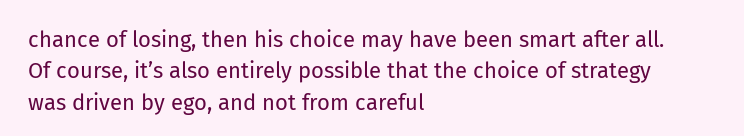chance of losing, then his choice may have been smart after all. Of course, it’s also entirely possible that the choice of strategy was driven by ego, and not from careful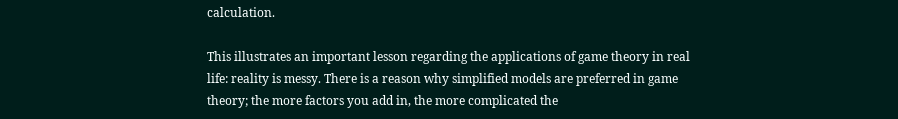calculation.

This illustrates an important lesson regarding the applications of game theory in real life: reality is messy. There is a reason why simplified models are preferred in game theory; the more factors you add in, the more complicated the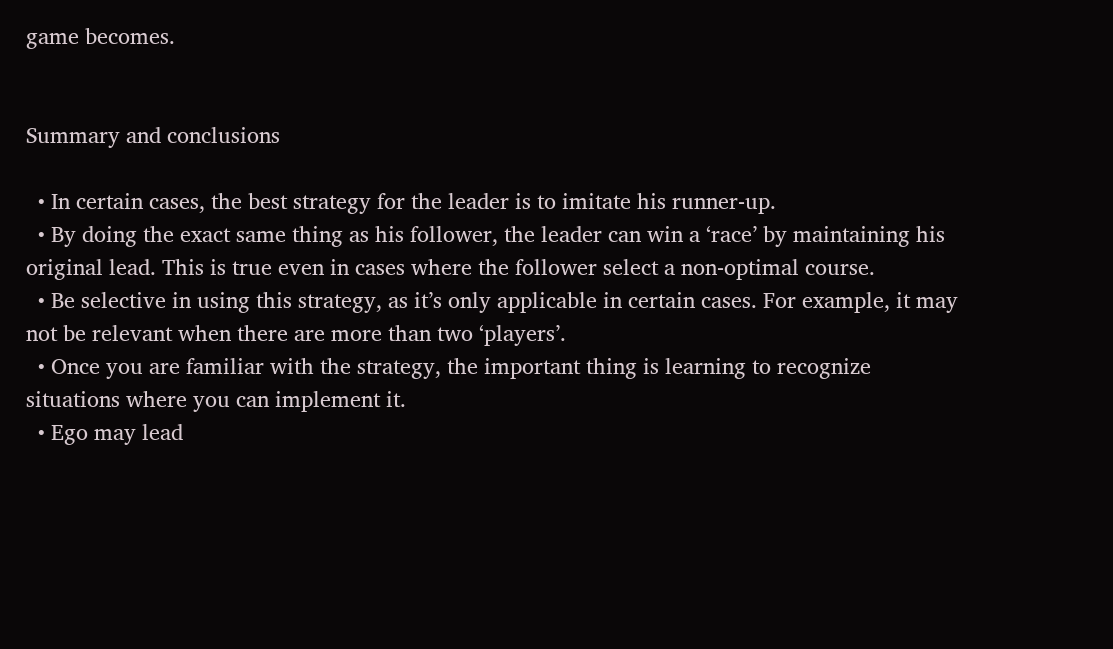game becomes.


Summary and conclusions

  • In certain cases, the best strategy for the leader is to imitate his runner-up.
  • By doing the exact same thing as his follower, the leader can win a ‘race’ by maintaining his original lead. This is true even in cases where the follower select a non-optimal course.
  • Be selective in using this strategy, as it’s only applicable in certain cases. For example, it may not be relevant when there are more than two ‘players’.
  • Once you are familiar with the strategy, the important thing is learning to recognize situations where you can implement it.
  • Ego may lead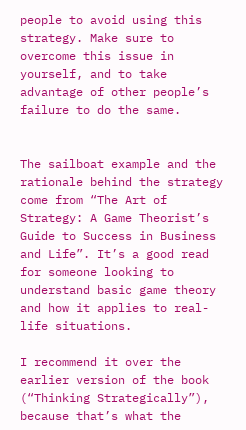people to avoid using this strategy. Make sure to overcome this issue in yourself, and to take advantage of other people’s failure to do the same.


The sailboat example and the rationale behind the strategy come from “The Art of Strategy: A Game Theorist’s Guide to Success in Business and Life”. It’s a good read for someone looking to understand basic game theory and how it applies to real-life situations.

I recommend it over the earlier version of the book (“Thinking Strategically”), because that’s what the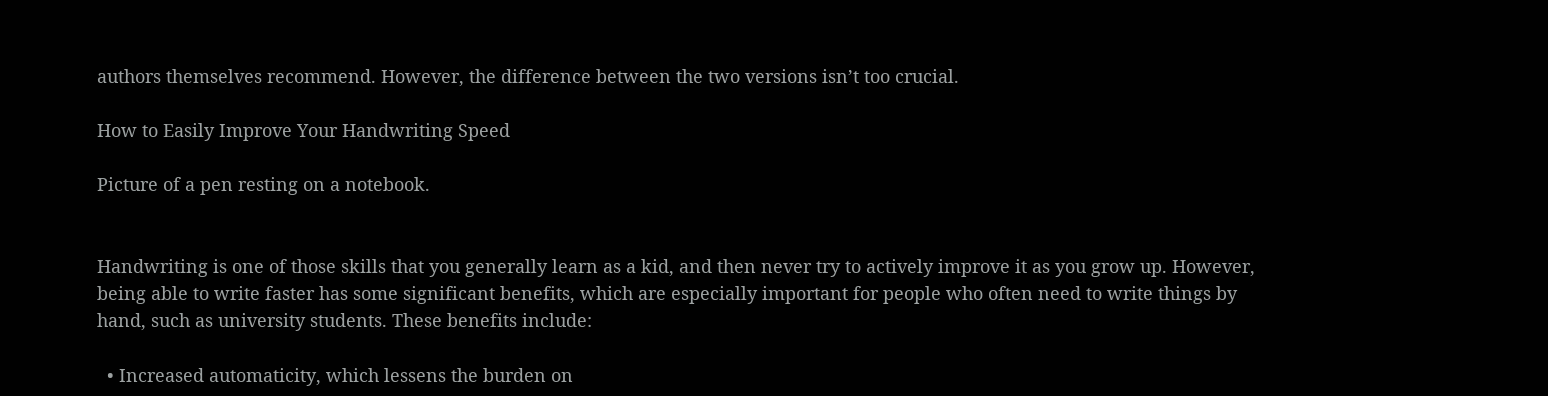authors themselves recommend. However, the difference between the two versions isn’t too crucial.

How to Easily Improve Your Handwriting Speed

Picture of a pen resting on a notebook.


Handwriting is one of those skills that you generally learn as a kid, and then never try to actively improve it as you grow up. However, being able to write faster has some significant benefits, which are especially important for people who often need to write things by hand, such as university students. These benefits include:

  • Increased automaticity, which lessens the burden on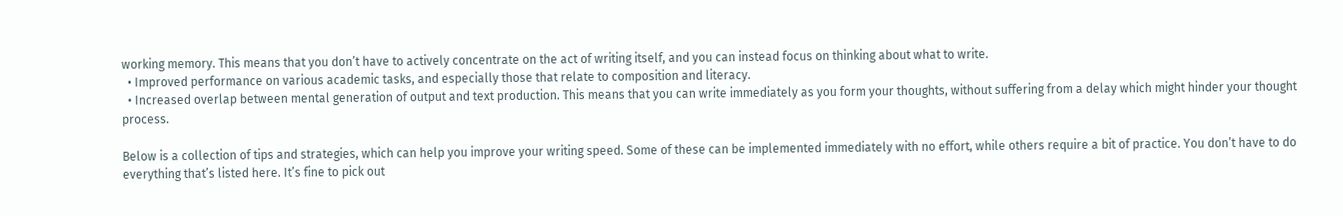working memory. This means that you don’t have to actively concentrate on the act of writing itself, and you can instead focus on thinking about what to write.
  • Improved performance on various academic tasks, and especially those that relate to composition and literacy.
  • Increased overlap between mental generation of output and text production. This means that you can write immediately as you form your thoughts, without suffering from a delay which might hinder your thought process.

Below is a collection of tips and strategies, which can help you improve your writing speed. Some of these can be implemented immediately with no effort, while others require a bit of practice. You don’t have to do everything that’s listed here. It’s fine to pick out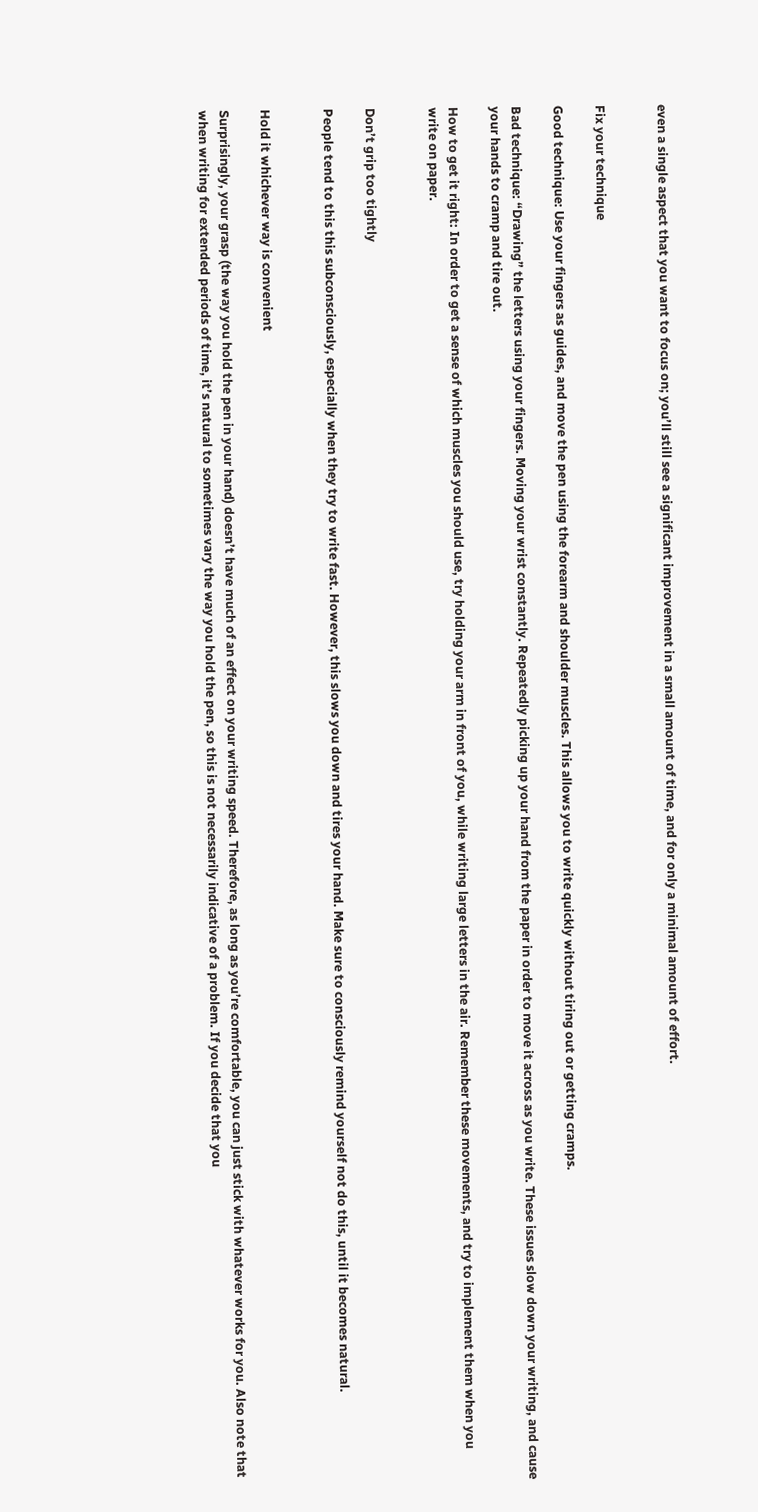even a single aspect that you want to focus on; you’ll still see a significant improvement in a small amount of time, and for only a minimal amount of effort.


Fix your technique

Good technique: Use your fingers as guides, and move the pen using the forearm and shoulder muscles. This allows you to write quickly without tiring out or getting cramps.

Bad technique: “Drawing” the letters using your fingers. Moving your wrist constantly. Repeatedly picking up your hand from the paper in order to move it across as you write. These issues slow down your writing, and cause your hands to cramp and tire out.

How to get it right: In order to get a sense of which muscles you should use, try holding your arm in front of you, while writing large letters in the air. Remember these movements, and try to implement them when you write on paper.


Don’t grip too tightly

People tend to this this subconsciously, especially when they try to write fast. However, this slows you down and tires your hand. Make sure to consciously remind yourself not do this, until it becomes natural.


Hold it whichever way is convenient

Surprisingly, your grasp (the way you hold the pen in your hand) doesn’t have much of an effect on your writing speed. Therefore, as long as you’re comfortable, you can just stick with whatever works for you. Also note that when writing for extended periods of time, it’s natural to sometimes vary the way you hold the pen, so this is not necessarily indicative of a problem. If you decide that you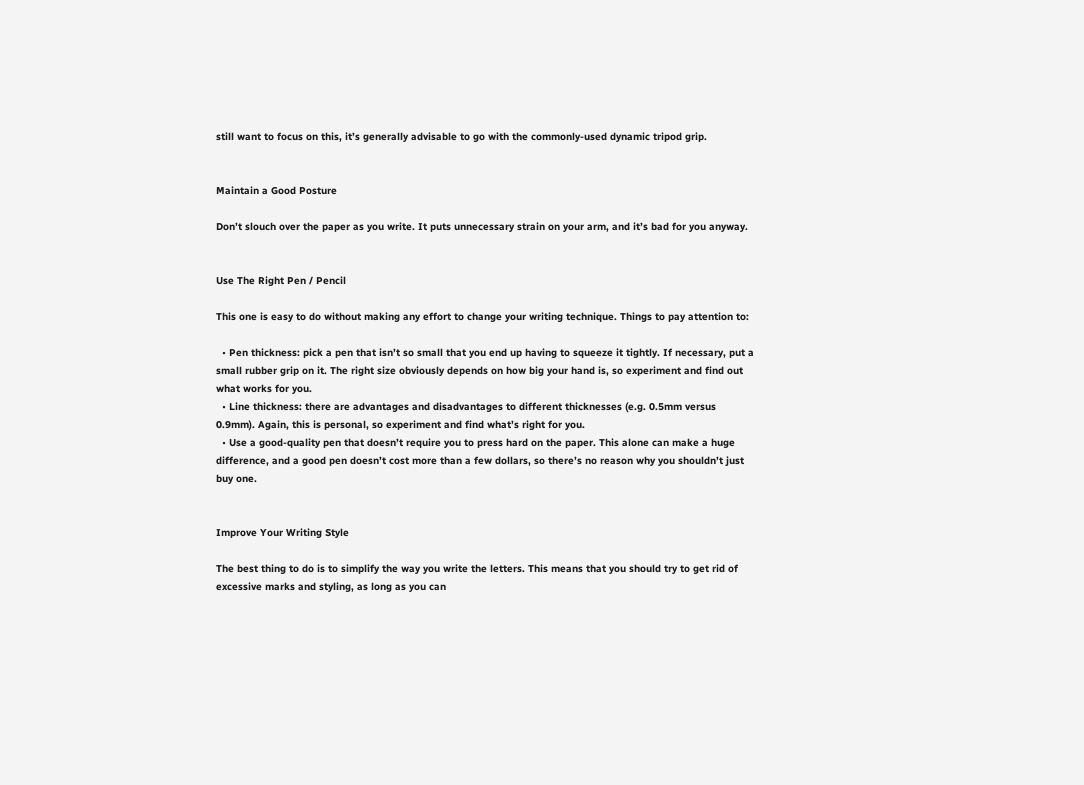still want to focus on this, it’s generally advisable to go with the commonly-used dynamic tripod grip.


Maintain a Good Posture

Don’t slouch over the paper as you write. It puts unnecessary strain on your arm, and it’s bad for you anyway.


Use The Right Pen / Pencil

This one is easy to do without making any effort to change your writing technique. Things to pay attention to:

  • Pen thickness: pick a pen that isn’t so small that you end up having to squeeze it tightly. If necessary, put a small rubber grip on it. The right size obviously depends on how big your hand is, so experiment and find out what works for you.
  • Line thickness: there are advantages and disadvantages to different thicknesses (e.g. 0.5mm versus 0.9mm). Again, this is personal, so experiment and find what’s right for you.
  • Use a good-quality pen that doesn’t require you to press hard on the paper. This alone can make a huge difference, and a good pen doesn’t cost more than a few dollars, so there’s no reason why you shouldn’t just buy one.


Improve Your Writing Style

The best thing to do is to simplify the way you write the letters. This means that you should try to get rid of excessive marks and styling, as long as you can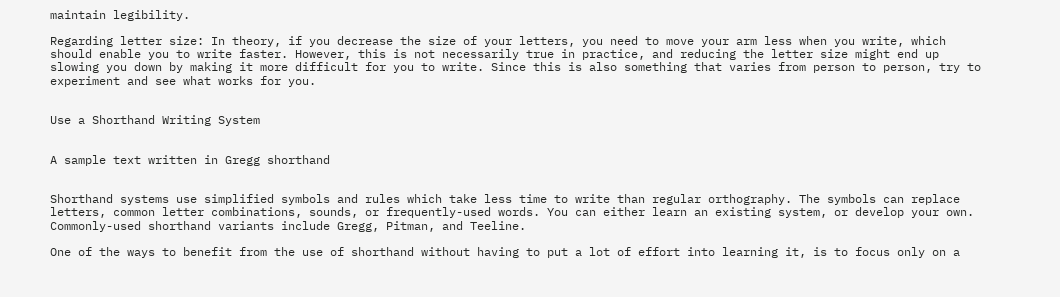maintain legibility.

Regarding letter size: In theory, if you decrease the size of your letters, you need to move your arm less when you write, which should enable you to write faster. However, this is not necessarily true in practice, and reducing the letter size might end up slowing you down by making it more difficult for you to write. Since this is also something that varies from person to person, try to experiment and see what works for you.


Use a Shorthand Writing System


A sample text written in Gregg shorthand


Shorthand systems use simplified symbols and rules which take less time to write than regular orthography. The symbols can replace letters, common letter combinations, sounds, or frequently-used words. You can either learn an existing system, or develop your own. Commonly-used shorthand variants include Gregg, Pitman, and Teeline.

One of the ways to benefit from the use of shorthand without having to put a lot of effort into learning it, is to focus only on a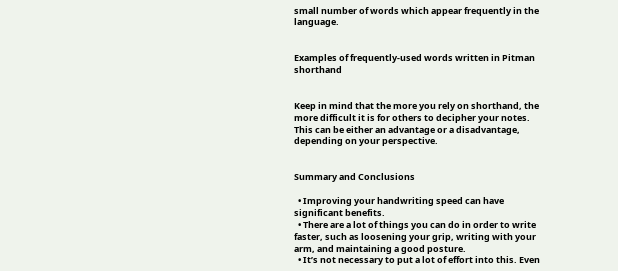small number of words which appear frequently in the language.


Examples of frequently-used words written in Pitman shorthand


Keep in mind that the more you rely on shorthand, the more difficult it is for others to decipher your notes. This can be either an advantage or a disadvantage, depending on your perspective.


Summary and Conclusions

  • Improving your handwriting speed can have significant benefits.
  • There are a lot of things you can do in order to write faster, such as loosening your grip, writing with your arm, and maintaining a good posture.
  • It’s not necessary to put a lot of effort into this. Even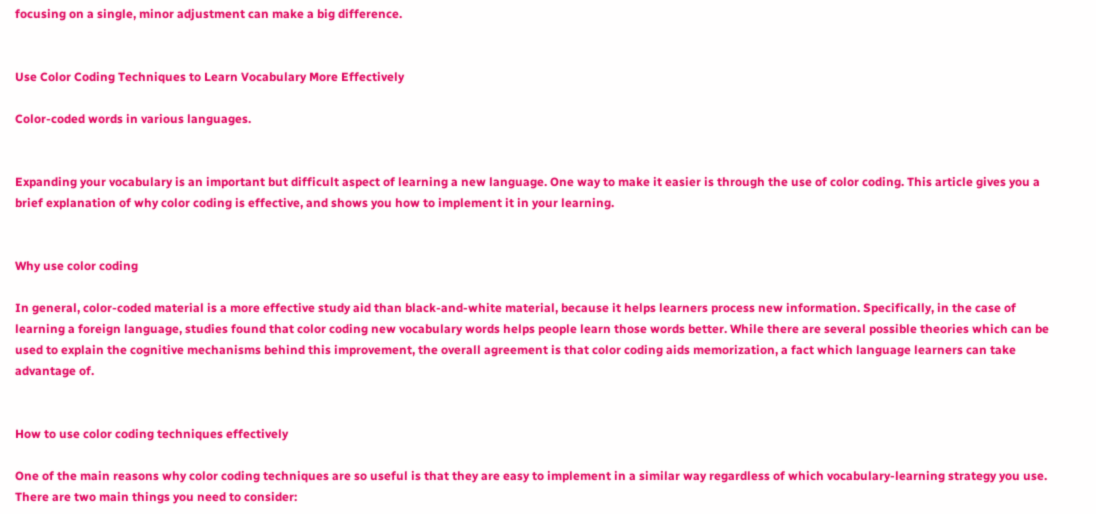focusing on a single, minor adjustment can make a big difference.


Use Color Coding Techniques to Learn Vocabulary More Effectively

Color-coded words in various languages.


Expanding your vocabulary is an important but difficult aspect of learning a new language. One way to make it easier is through the use of color coding. This article gives you a brief explanation of why color coding is effective, and shows you how to implement it in your learning.


Why use color coding

In general, color-coded material is a more effective study aid than black-and-white material, because it helps learners process new information. Specifically, in the case of learning a foreign language, studies found that color coding new vocabulary words helps people learn those words better. While there are several possible theories which can be used to explain the cognitive mechanisms behind this improvement, the overall agreement is that color coding aids memorization, a fact which language learners can take advantage of.


How to use color coding techniques effectively

One of the main reasons why color coding techniques are so useful is that they are easy to implement in a similar way regardless of which vocabulary-learning strategy you use. There are two main things you need to consider: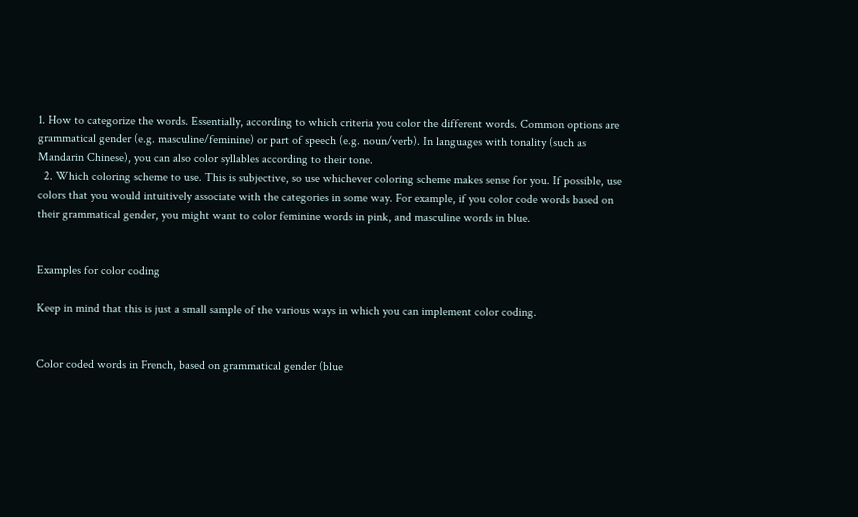1. How to categorize the words. Essentially, according to which criteria you color the different words. Common options are grammatical gender (e.g. masculine/feminine) or part of speech (e.g. noun/verb). In languages with tonality (such as Mandarin Chinese), you can also color syllables according to their tone.
  2. Which coloring scheme to use. This is subjective, so use whichever coloring scheme makes sense for you. If possible, use colors that you would intuitively associate with the categories in some way. For example, if you color code words based on their grammatical gender, you might want to color feminine words in pink, and masculine words in blue.


Examples for color coding

Keep in mind that this is just a small sample of the various ways in which you can implement color coding.


Color coded words in French, based on grammatical gender (blue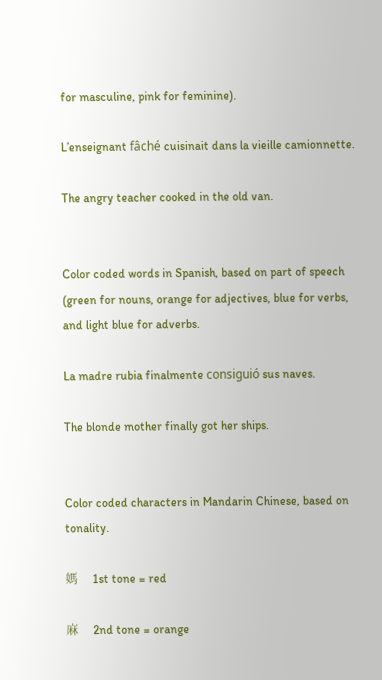for masculine, pink for feminine).

L’enseignant fâché cuisinait dans la vieille camionnette.

The angry teacher cooked in the old van.


Color coded words in Spanish, based on part of speech (green for nouns, orange for adjectives, blue for verbs, and light blue for adverbs.

La madre rubia finalmente consiguió sus naves.

The blonde mother finally got her ships.


Color coded characters in Mandarin Chinese, based on tonality.

媽     1st tone = red

麻     2nd tone = orange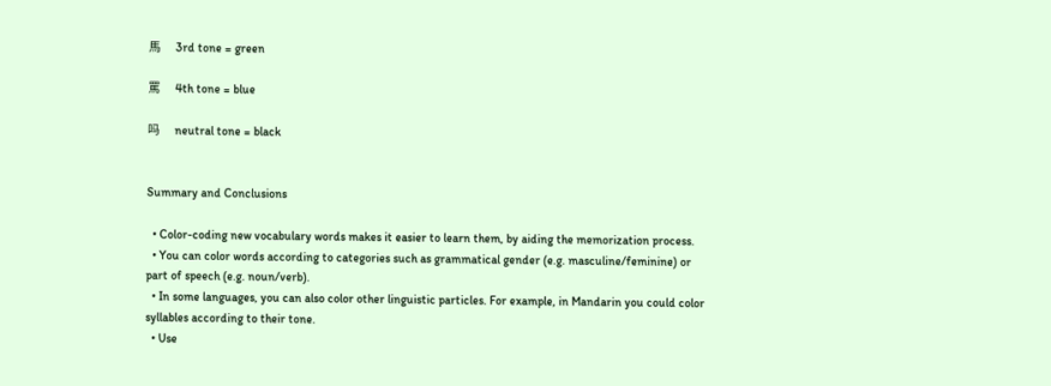馬     3rd tone = green

罵     4th tone = blue

吗     neutral tone = black


Summary and Conclusions

  • Color-coding new vocabulary words makes it easier to learn them, by aiding the memorization process.
  • You can color words according to categories such as grammatical gender (e.g. masculine/feminine) or part of speech (e.g. noun/verb).
  • In some languages, you can also color other linguistic particles. For example, in Mandarin you could color syllables according to their tone.
  • Use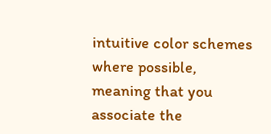intuitive color schemes where possible, meaning that you associate the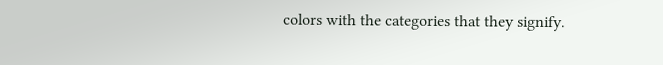colors with the categories that they signify.